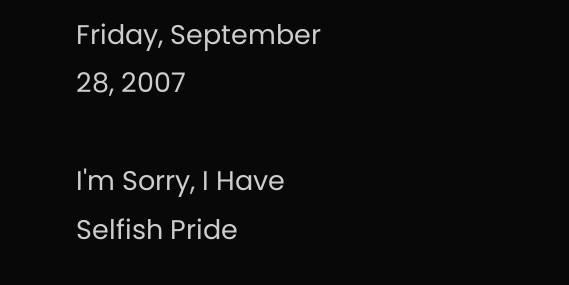Friday, September 28, 2007

I'm Sorry, I Have Selfish Pride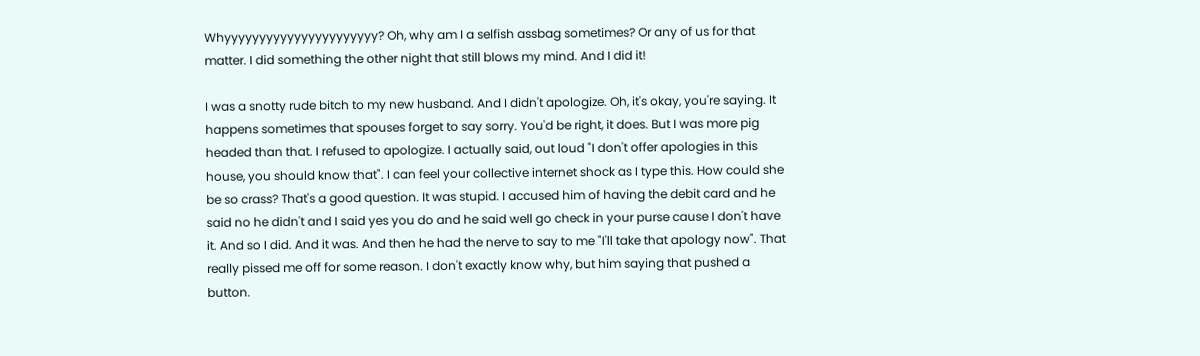Whyyyyyyyyyyyyyyyyyyyyyy? Oh, why am I a selfish assbag sometimes? Or any of us for that matter. I did something the other night that still blows my mind. And I did it!

I was a snotty rude bitch to my new husband. And I didn't apologize. Oh, it's okay, you're saying. It happens sometimes that spouses forget to say sorry. You'd be right, it does. But I was more pig headed than that. I refused to apologize. I actually said, out loud "I don't offer apologies in this house, you should know that". I can feel your collective internet shock as I type this. How could she be so crass? That's a good question. It was stupid. I accused him of having the debit card and he said no he didn't and I said yes you do and he said well go check in your purse cause I don't have it. And so I did. And it was. And then he had the nerve to say to me "I'll take that apology now". That really pissed me off for some reason. I don't exactly know why, but him saying that pushed a button.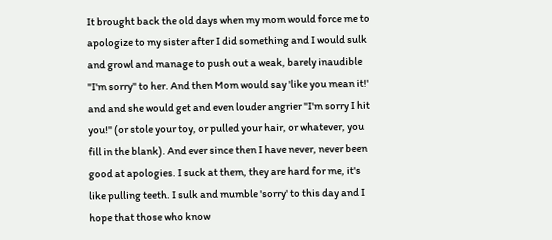It brought back the old days when my mom would force me to apologize to my sister after I did something and I would sulk and growl and manage to push out a weak, barely inaudible "I'm sorry" to her. And then Mom would say 'like you mean it!' and and she would get and even louder angrier "I'm sorry I hit you!" (or stole your toy, or pulled your hair, or whatever, you fill in the blank). And ever since then I have never, never been good at apologies. I suck at them, they are hard for me, it's like pulling teeth. I sulk and mumble 'sorry' to this day and I hope that those who know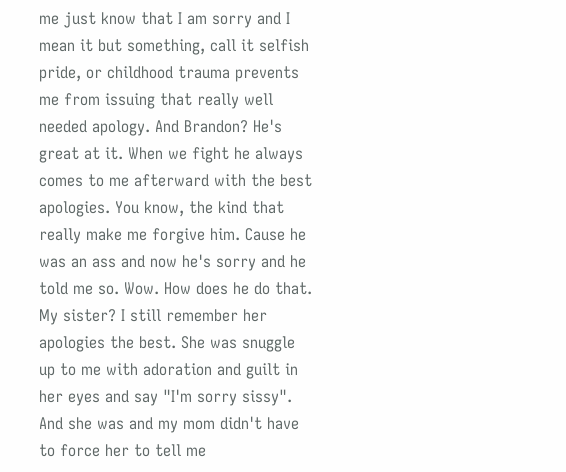me just know that I am sorry and I mean it but something, call it selfish pride, or childhood trauma prevents me from issuing that really well needed apology. And Brandon? He's great at it. When we fight he always comes to me afterward with the best apologies. You know, the kind that really make me forgive him. Cause he was an ass and now he's sorry and he told me so. Wow. How does he do that. My sister? I still remember her apologies the best. She was snuggle up to me with adoration and guilt in her eyes and say "I'm sorry sissy". And she was and my mom didn't have to force her to tell me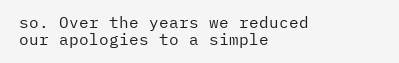so. Over the years we reduced our apologies to a simple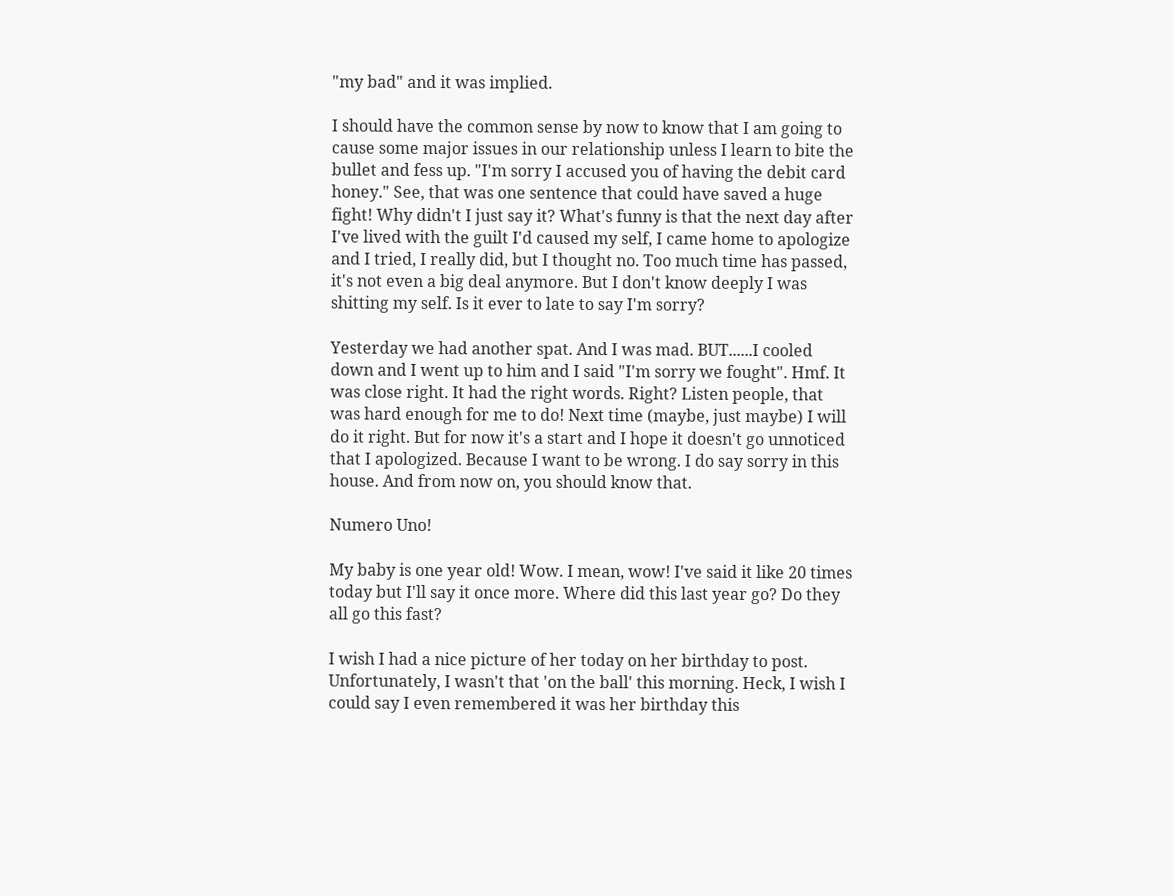"my bad" and it was implied.

I should have the common sense by now to know that I am going to cause some major issues in our relationship unless I learn to bite the bullet and fess up. "I'm sorry I accused you of having the debit card honey." See, that was one sentence that could have saved a huge fight! Why didn't I just say it? What's funny is that the next day after I've lived with the guilt I'd caused my self, I came home to apologize and I tried, I really did, but I thought no. Too much time has passed, it's not even a big deal anymore. But I don't know deeply I was shitting my self. Is it ever to late to say I'm sorry?

Yesterday we had another spat. And I was mad. BUT......I cooled down and I went up to him and I said "I'm sorry we fought". Hmf. It was close right. It had the right words. Right? Listen people, that was hard enough for me to do! Next time (maybe, just maybe) I will do it right. But for now it's a start and I hope it doesn't go unnoticed that I apologized. Because I want to be wrong. I do say sorry in this house. And from now on, you should know that.

Numero Uno!

My baby is one year old! Wow. I mean, wow! I've said it like 20 times today but I'll say it once more. Where did this last year go? Do they all go this fast?

I wish I had a nice picture of her today on her birthday to post. Unfortunately, I wasn't that 'on the ball' this morning. Heck, I wish I could say I even remembered it was her birthday this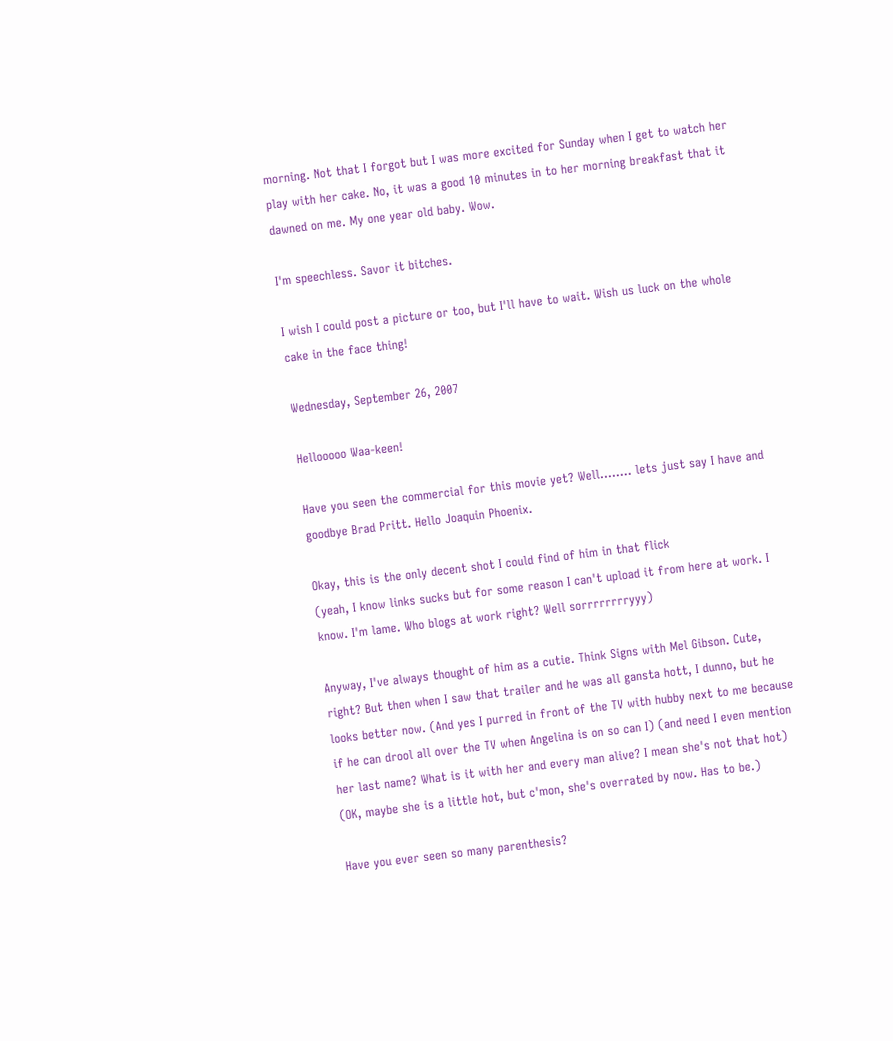morning. Not that I forgot but I was more excited for Sunday when I get to watch her play with her cake. No, it was a good 10 minutes in to her morning breakfast that it dawned on me. My one year old baby. Wow.

I'm speechless. Savor it bitches.

I wish I could post a picture or too, but I'll have to wait. Wish us luck on the whole cake in the face thing!

Wednesday, September 26, 2007

Hellooooo Waa-keen!

Have you seen the commercial for this movie yet? Well........ lets just say I have and goodbye Brad Pritt. Hello Joaquin Phoenix.

Okay, this is the only decent shot I could find of him in that flick
(yeah, I know links sucks but for some reason I can't upload it from here at work. I know. I'm lame. Who blogs at work right? Well sorrrrrrrryyy)

Anyway, I've always thought of him as a cutie. Think Signs with Mel Gibson. Cute, right? But then when I saw that trailer and he was all gansta hott, I dunno, but he looks better now. (And yes I purred in front of the TV with hubby next to me because if he can drool all over the TV when Angelina is on so can I) (and need I even mention her last name? What is it with her and every man alive? I mean she's not that hot) (OK, maybe she is a little hot, but c'mon, she's overrated by now. Has to be.)

Have you ever seen so many parenthesis?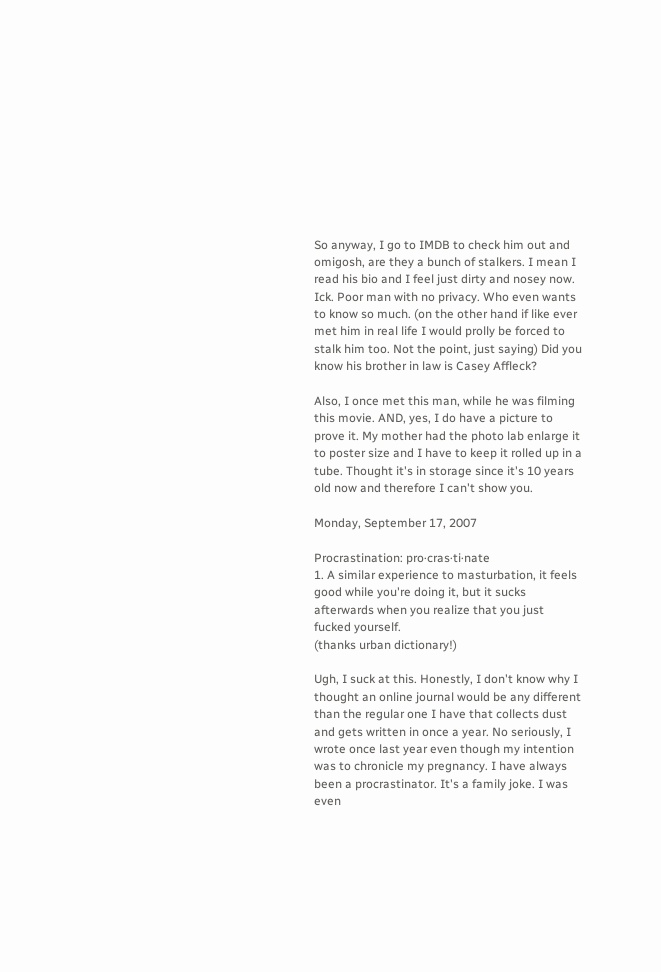So anyway, I go to IMDB to check him out and omigosh, are they a bunch of stalkers. I mean I read his bio and I feel just dirty and nosey now. Ick. Poor man with no privacy. Who even wants to know so much. (on the other hand if like ever met him in real life I would prolly be forced to stalk him too. Not the point, just saying) Did you know his brother in law is Casey Affleck?

Also, I once met this man, while he was filming this movie. AND, yes, I do have a picture to prove it. My mother had the photo lab enlarge it to poster size and I have to keep it rolled up in a tube. Thought it's in storage since it's 10 years old now and therefore I can't show you.

Monday, September 17, 2007

Procrastination: pro·cras·ti·nate
1. A similar experience to masturbation, it feels good while you're doing it, but it sucks afterwards when you realize that you just fucked yourself.
(thanks urban dictionary!)

Ugh, I suck at this. Honestly, I don't know why I thought an online journal would be any different than the regular one I have that collects dust and gets written in once a year. No seriously, I wrote once last year even though my intention was to chronicle my pregnancy. I have always been a procrastinator. It's a family joke. I was even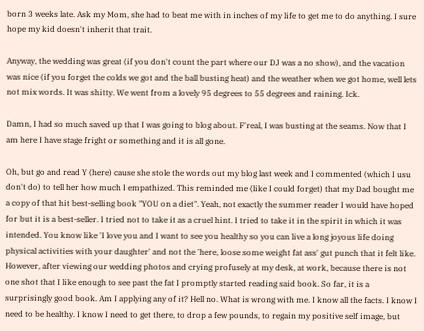born 3 weeks late. Ask my Mom, she had to beat me with in inches of my life to get me to do anything. I sure hope my kid doesn't inherit that trait.

Anyway, the wedding was great (if you don't count the part where our DJ was a no show), and the vacation was nice (if you forget the colds we got and the ball busting heat) and the weather when we got home, well lets not mix words. It was shitty. We went from a lovely 95 degrees to 55 degrees and raining. Ick.

Damn, I had so much saved up that I was going to blog about. F'real, I was busting at the seams. Now that I am here I have stage fright or something and it is all gone.

Oh, but go and read Y (here) cause she stole the words out my blog last week and I commented (which I usu don't do) to tell her how much I empathized. This reminded me (like I could forget) that my Dad bought me a copy of that hit best-selling book "YOU on a diet". Yeah, not exactly the summer reader I would have hoped for but it is a best-seller. I tried not to take it as a cruel hint. I tried to take it in the spirit in which it was intended. You know like 'I love you and I want to see you healthy so you can live a long joyous life doing physical activities with your daughter' and not the 'here, loose some weight fat ass' gut punch that it felt like. However, after viewing our wedding photos and crying profusely at my desk, at work, because there is not one shot that I like enough to see past the fat I promptly started reading said book. So far, it is a surprisingly good book. Am I applying any of it? Hell no. What is wrong with me. I know all the facts. I know I need to be healthy. I know I need to get there, to drop a few pounds, to regain my positive self image, but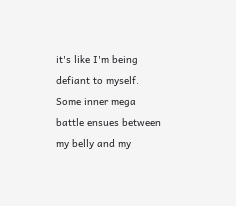it's like I'm being defiant to myself. Some inner mega battle ensues between my belly and my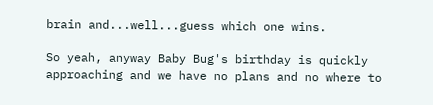brain and...well...guess which one wins.

So yeah, anyway Baby Bug's birthday is quickly approaching and we have no plans and no where to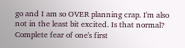go and I am so OVER planning crap. I'm also not in the least bit excited. Is that normal? Complete fear of one's first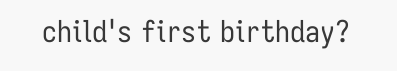child's first birthday?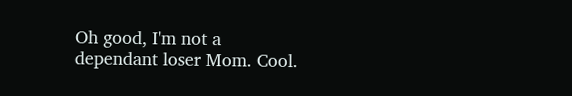Oh good, I'm not a dependant loser Mom. Cool.